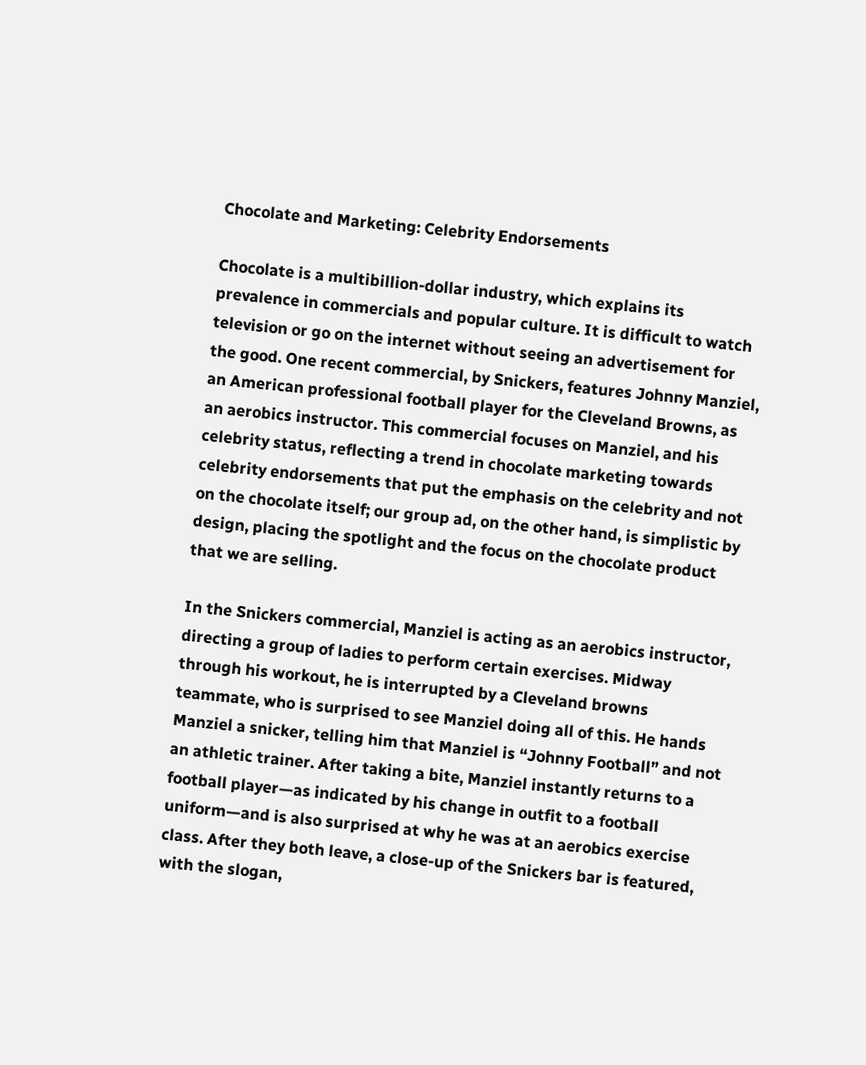Chocolate and Marketing: Celebrity Endorsements

Chocolate is a multibillion-dollar industry, which explains its prevalence in commercials and popular culture. It is difficult to watch television or go on the internet without seeing an advertisement for the good. One recent commercial, by Snickers, features Johnny Manziel, an American professional football player for the Cleveland Browns, as an aerobics instructor. This commercial focuses on Manziel, and his celebrity status, reflecting a trend in chocolate marketing towards celebrity endorsements that put the emphasis on the celebrity and not on the chocolate itself; our group ad, on the other hand, is simplistic by design, placing the spotlight and the focus on the chocolate product that we are selling.

In the Snickers commercial, Manziel is acting as an aerobics instructor, directing a group of ladies to perform certain exercises. Midway through his workout, he is interrupted by a Cleveland browns teammate, who is surprised to see Manziel doing all of this. He hands Manziel a snicker, telling him that Manziel is “Johnny Football” and not an athletic trainer. After taking a bite, Manziel instantly returns to a football player—as indicated by his change in outfit to a football uniform—and is also surprised at why he was at an aerobics exercise class. After they both leave, a close-up of the Snickers bar is featured, with the slogan,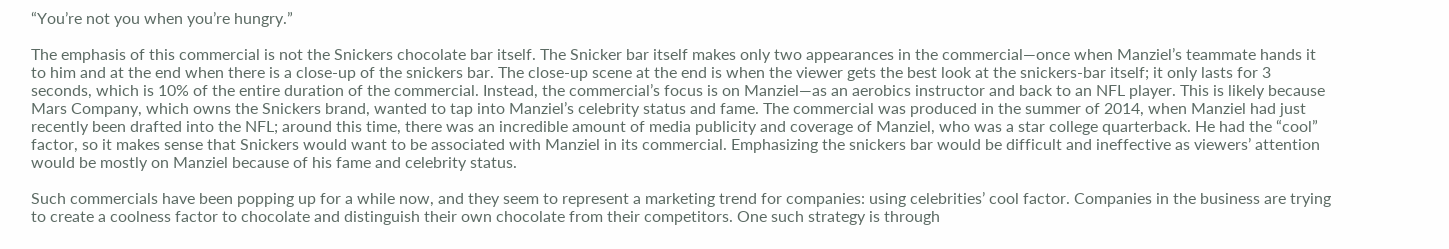“You’re not you when you’re hungry.”

The emphasis of this commercial is not the Snickers chocolate bar itself. The Snicker bar itself makes only two appearances in the commercial—once when Manziel’s teammate hands it to him and at the end when there is a close-up of the snickers bar. The close-up scene at the end is when the viewer gets the best look at the snickers-bar itself; it only lasts for 3 seconds, which is 10% of the entire duration of the commercial. Instead, the commercial’s focus is on Manziel—as an aerobics instructor and back to an NFL player. This is likely because Mars Company, which owns the Snickers brand, wanted to tap into Manziel’s celebrity status and fame. The commercial was produced in the summer of 2014, when Manziel had just recently been drafted into the NFL; around this time, there was an incredible amount of media publicity and coverage of Manziel, who was a star college quarterback. He had the “cool” factor, so it makes sense that Snickers would want to be associated with Manziel in its commercial. Emphasizing the snickers bar would be difficult and ineffective as viewers’ attention would be mostly on Manziel because of his fame and celebrity status.

Such commercials have been popping up for a while now, and they seem to represent a marketing trend for companies: using celebrities’ cool factor. Companies in the business are trying to create a coolness factor to chocolate and distinguish their own chocolate from their competitors. One such strategy is through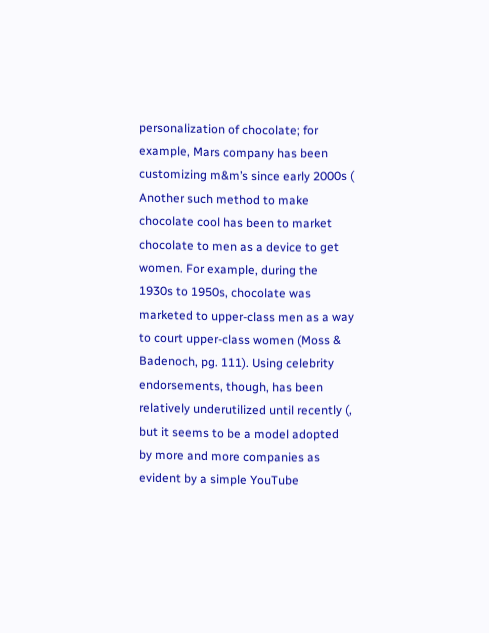personalization of chocolate; for example, Mars company has been customizing m&m’s since early 2000s ( Another such method to make chocolate cool has been to market chocolate to men as a device to get women. For example, during the 1930s to 1950s, chocolate was marketed to upper-class men as a way to court upper-class women (Moss & Badenoch, pg. 111). Using celebrity endorsements, though, has been relatively underutilized until recently (, but it seems to be a model adopted by more and more companies as evident by a simple YouTube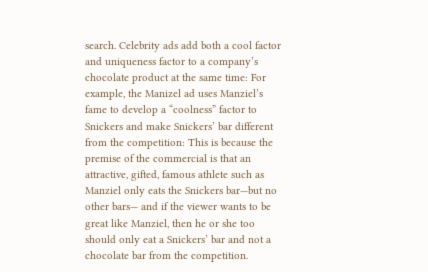search. Celebrity ads add both a cool factor and uniqueness factor to a company’s chocolate product at the same time: For example, the Manizel ad uses Manziel’s fame to develop a “coolness” factor to Snickers and make Snickers’ bar different from the competition: This is because the premise of the commercial is that an attractive, gifted, famous athlete such as Manziel only eats the Snickers bar—but no other bars— and if the viewer wants to be great like Manziel, then he or she too should only eat a Snickers’ bar and not a chocolate bar from the competition.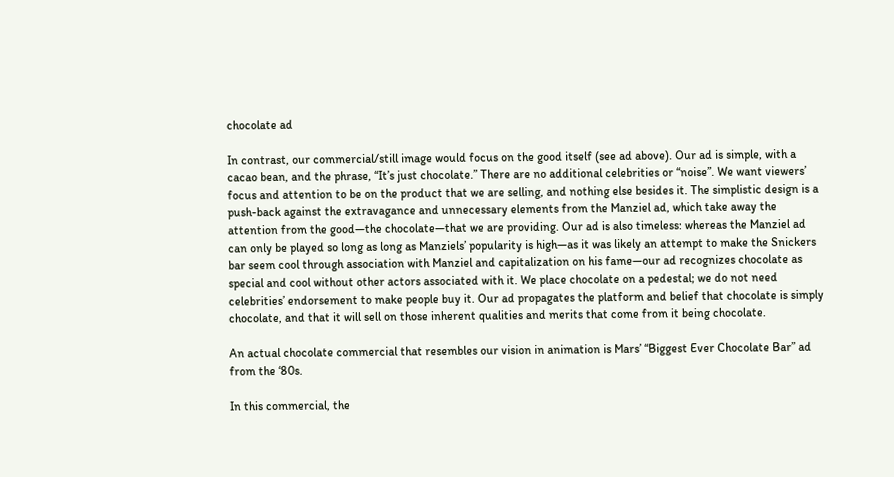chocolate ad

In contrast, our commercial/still image would focus on the good itself (see ad above). Our ad is simple, with a cacao bean, and the phrase, “It’s just chocolate.” There are no additional celebrities or “noise”. We want viewers’ focus and attention to be on the product that we are selling, and nothing else besides it. The simplistic design is a push-back against the extravagance and unnecessary elements from the Manziel ad, which take away the attention from the good—the chocolate—that we are providing. Our ad is also timeless: whereas the Manziel ad can only be played so long as long as Manziels’ popularity is high—as it was likely an attempt to make the Snickers bar seem cool through association with Manziel and capitalization on his fame—our ad recognizes chocolate as special and cool without other actors associated with it. We place chocolate on a pedestal; we do not need celebrities’ endorsement to make people buy it. Our ad propagates the platform and belief that chocolate is simply chocolate, and that it will sell on those inherent qualities and merits that come from it being chocolate.

An actual chocolate commercial that resembles our vision in animation is Mars’ “Biggest Ever Chocolate Bar” ad from the ‘80s.

In this commercial, the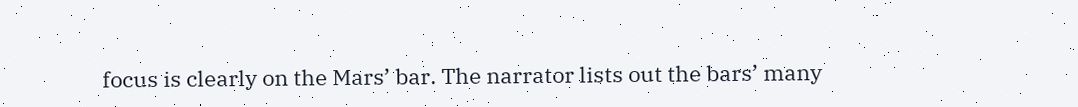focus is clearly on the Mars’ bar. The narrator lists out the bars’ many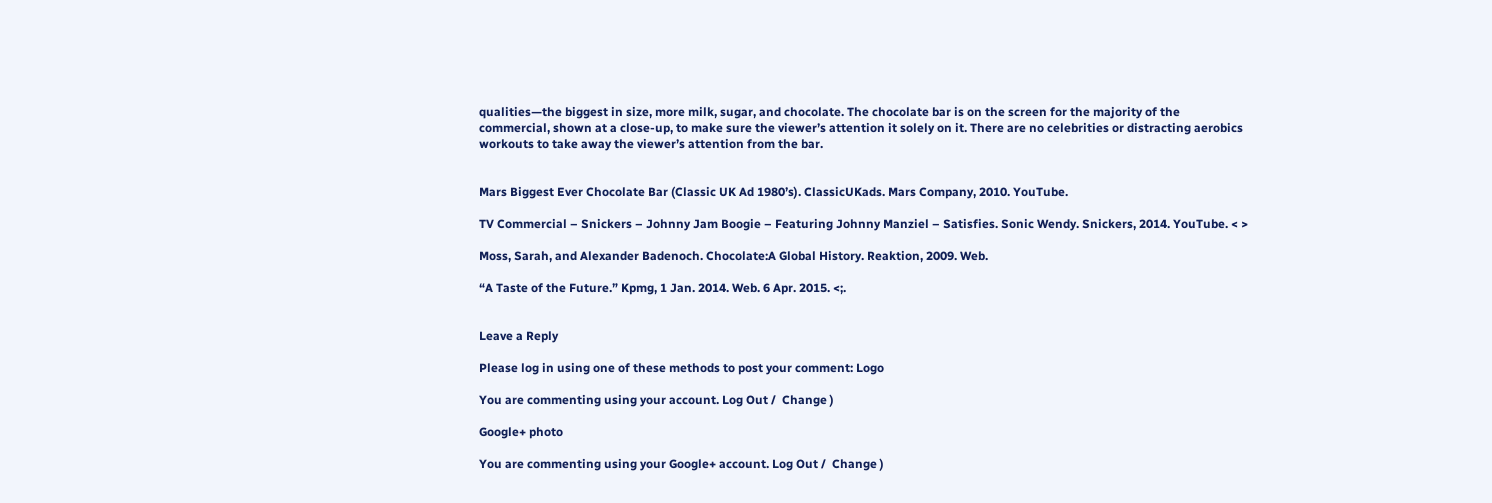qualities—the biggest in size, more milk, sugar, and chocolate. The chocolate bar is on the screen for the majority of the commercial, shown at a close-up, to make sure the viewer’s attention it solely on it. There are no celebrities or distracting aerobics workouts to take away the viewer’s attention from the bar.


Mars Biggest Ever Chocolate Bar (Classic UK Ad 1980’s). ClassicUKads. Mars Company, 2010. YouTube.

TV Commercial – Snickers – Johnny Jam Boogie – Featuring Johnny Manziel – Satisfies. Sonic Wendy. Snickers, 2014. YouTube. < >

Moss, Sarah, and Alexander Badenoch. Chocolate:A Global History. Reaktion, 2009. Web.

“A Taste of the Future.” Kpmg, 1 Jan. 2014. Web. 6 Apr. 2015. <;.


Leave a Reply

Please log in using one of these methods to post your comment: Logo

You are commenting using your account. Log Out /  Change )

Google+ photo

You are commenting using your Google+ account. Log Out /  Change )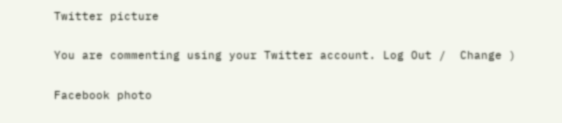Twitter picture

You are commenting using your Twitter account. Log Out /  Change )

Facebook photo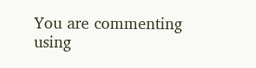You are commenting using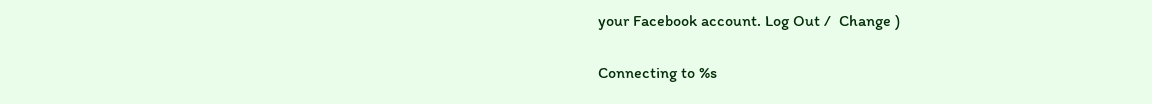your Facebook account. Log Out /  Change )


Connecting to %s